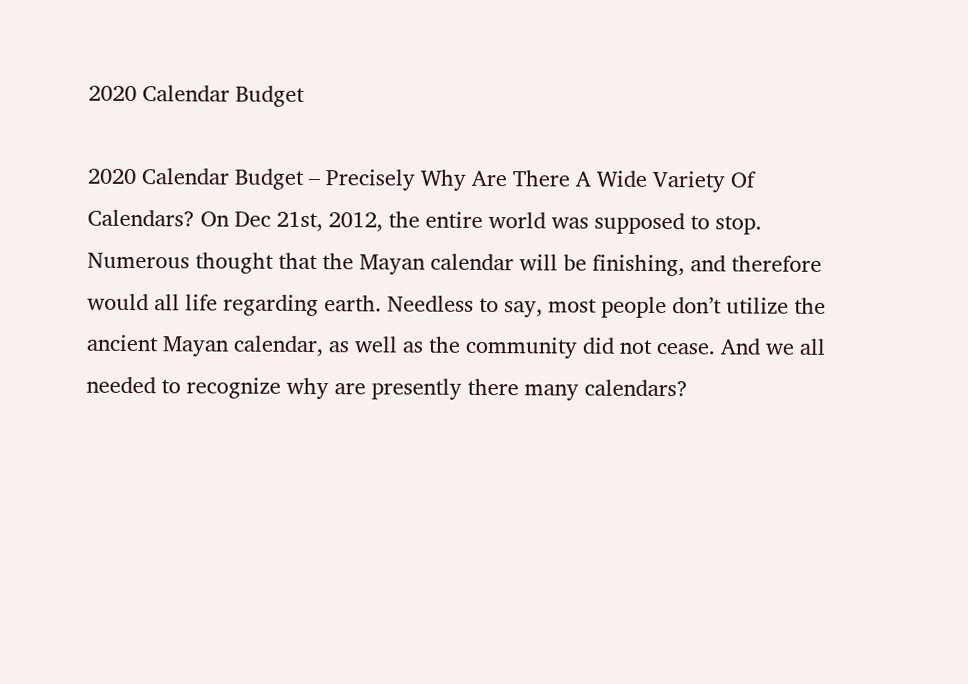2020 Calendar Budget

2020 Calendar Budget – Precisely Why Are There A Wide Variety Of Calendars? On Dec 21st, 2012, the entire world was supposed to stop. Numerous thought that the Mayan calendar will be finishing, and therefore would all life regarding earth. Needless to say, most people don’t utilize the ancient Mayan calendar, as well as the community did not cease. And we all needed to recognize why are presently there many calendars?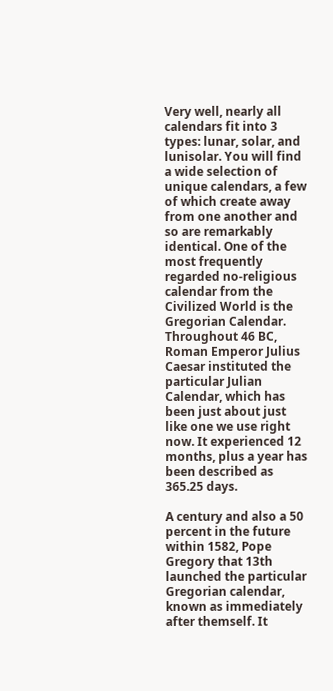Very well, nearly all calendars fit into 3 types: lunar, solar, and lunisolar. You will find a wide selection of unique calendars, a few of which create away from one another and so are remarkably identical. One of the most frequently regarded no-religious calendar from the Civilized World is the Gregorian Calendar. Throughout 46 BC, Roman Emperor Julius Caesar instituted the particular Julian Calendar, which has been just about just like one we use right now. It experienced 12 months, plus a year has been described as 365.25 days.

A century and also a 50 percent in the future within 1582, Pope Gregory that 13th launched the particular Gregorian calendar, known as immediately after themself. It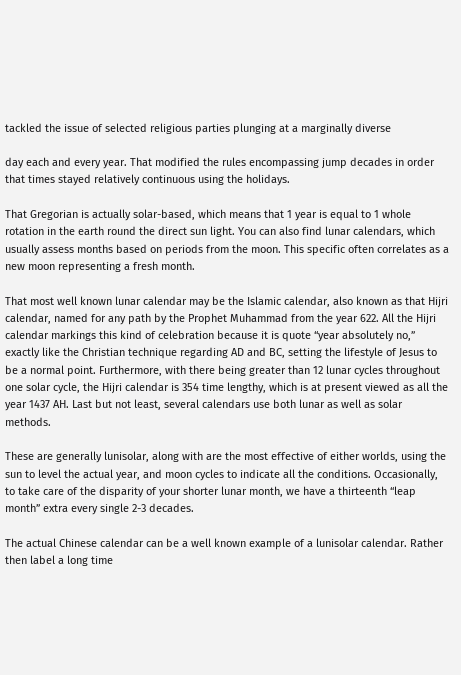tackled the issue of selected religious parties plunging at a marginally diverse

day each and every year. That modified the rules encompassing jump decades in order that times stayed relatively continuous using the holidays.

That Gregorian is actually solar-based, which means that 1 year is equal to 1 whole rotation in the earth round the direct sun light. You can also find lunar calendars, which usually assess months based on periods from the moon. This specific often correlates as a new moon representing a fresh month.

That most well known lunar calendar may be the Islamic calendar, also known as that Hijri calendar, named for any path by the Prophet Muhammad from the year 622. All the Hijri calendar markings this kind of celebration because it is quote “year absolutely no,” exactly like the Christian technique regarding AD and BC, setting the lifestyle of Jesus to be a normal point. Furthermore, with there being greater than 12 lunar cycles throughout one solar cycle, the Hijri calendar is 354 time lengthy, which is at present viewed as all the year 1437 AH. Last but not least, several calendars use both lunar as well as solar methods.

These are generally lunisolar, along with are the most effective of either worlds, using the sun to level the actual year, and moon cycles to indicate all the conditions. Occasionally, to take care of the disparity of your shorter lunar month, we have a thirteenth “leap month” extra every single 2-3 decades.

The actual Chinese calendar can be a well known example of a lunisolar calendar. Rather then label a long time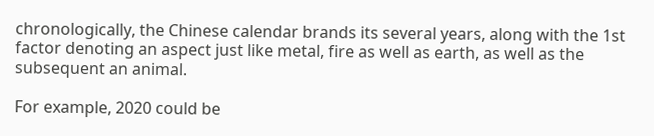chronologically, the Chinese calendar brands its several years, along with the 1st factor denoting an aspect just like metal, fire as well as earth, as well as the subsequent an animal.

For example, 2020 could be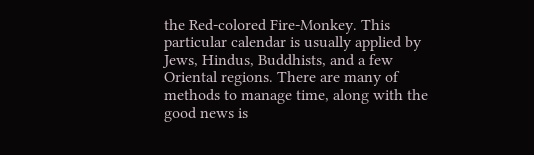the Red-colored Fire-Monkey. This particular calendar is usually applied by Jews, Hindus, Buddhists, and a few Oriental regions. There are many of methods to manage time, along with the good news is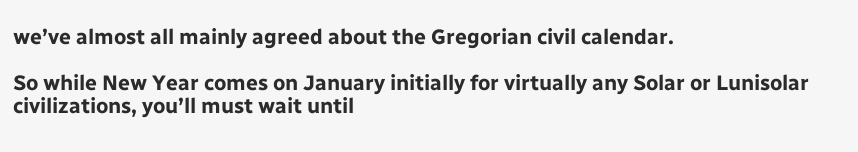we’ve almost all mainly agreed about the Gregorian civil calendar.

So while New Year comes on January initially for virtually any Solar or Lunisolar civilizations, you’ll must wait until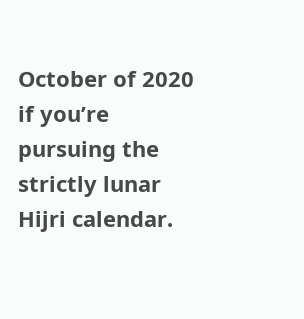October of 2020 if you’re pursuing the strictly lunar Hijri calendar.